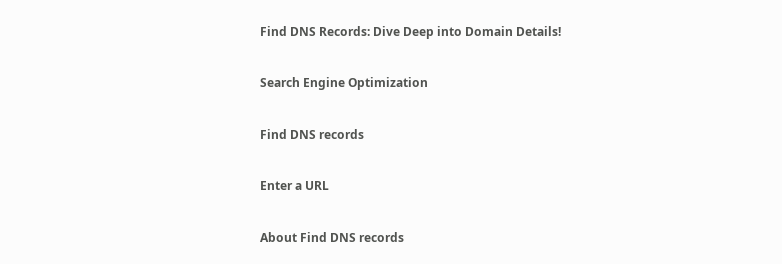Find DNS Records: Dive Deep into Domain Details!

Search Engine Optimization

Find DNS records

Enter a URL

About Find DNS records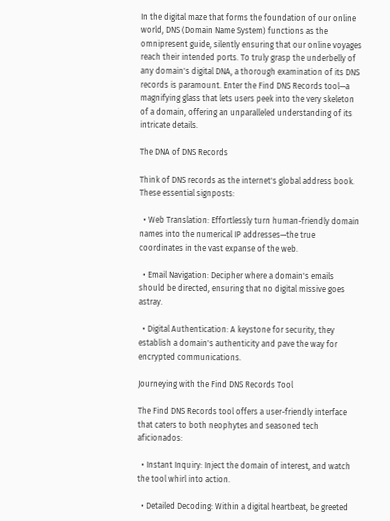In the digital maze that forms the foundation of our online world, DNS (Domain Name System) functions as the omnipresent guide, silently ensuring that our online voyages reach their intended ports. To truly grasp the underbelly of any domain's digital DNA, a thorough examination of its DNS records is paramount. Enter the Find DNS Records tool—a magnifying glass that lets users peek into the very skeleton of a domain, offering an unparalleled understanding of its intricate details.

The DNA of DNS Records

Think of DNS records as the internet's global address book. These essential signposts:

  • Web Translation: Effortlessly turn human-friendly domain names into the numerical IP addresses—the true coordinates in the vast expanse of the web.

  • Email Navigation: Decipher where a domain's emails should be directed, ensuring that no digital missive goes astray.

  • Digital Authentication: A keystone for security, they establish a domain's authenticity and pave the way for encrypted communications.

Journeying with the Find DNS Records Tool

The Find DNS Records tool offers a user-friendly interface that caters to both neophytes and seasoned tech aficionados:

  • Instant Inquiry: Inject the domain of interest, and watch the tool whirl into action.

  • Detailed Decoding: Within a digital heartbeat, be greeted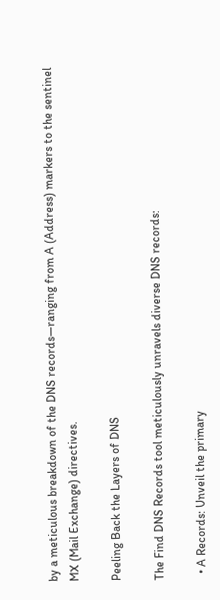by a meticulous breakdown of the DNS records—ranging from A (Address) markers to the sentinel MX (Mail Exchange) directives.

Peeling Back the Layers of DNS

The Find DNS Records tool meticulously unravels diverse DNS records:

  • A Records: Unveil the primary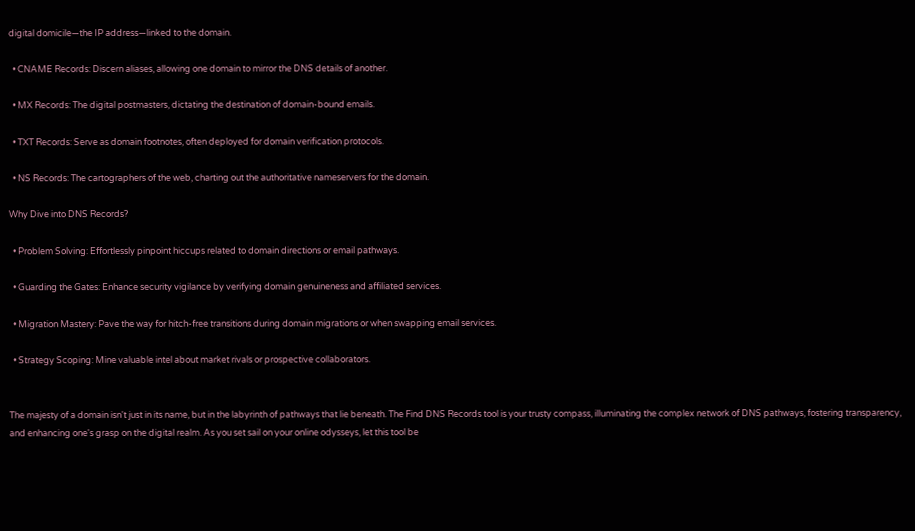digital domicile—the IP address—linked to the domain.

  • CNAME Records: Discern aliases, allowing one domain to mirror the DNS details of another.

  • MX Records: The digital postmasters, dictating the destination of domain-bound emails.

  • TXT Records: Serve as domain footnotes, often deployed for domain verification protocols.

  • NS Records: The cartographers of the web, charting out the authoritative nameservers for the domain.

Why Dive into DNS Records?

  • Problem Solving: Effortlessly pinpoint hiccups related to domain directions or email pathways.

  • Guarding the Gates: Enhance security vigilance by verifying domain genuineness and affiliated services.

  • Migration Mastery: Pave the way for hitch-free transitions during domain migrations or when swapping email services.

  • Strategy Scoping: Mine valuable intel about market rivals or prospective collaborators.


The majesty of a domain isn't just in its name, but in the labyrinth of pathways that lie beneath. The Find DNS Records tool is your trusty compass, illuminating the complex network of DNS pathways, fostering transparency, and enhancing one's grasp on the digital realm. As you set sail on your online odysseys, let this tool be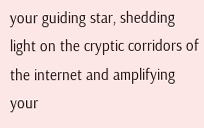your guiding star, shedding light on the cryptic corridors of the internet and amplifying your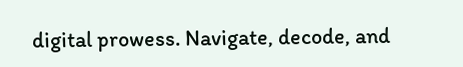digital prowess. Navigate, decode, and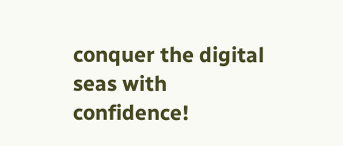conquer the digital seas with confidence!